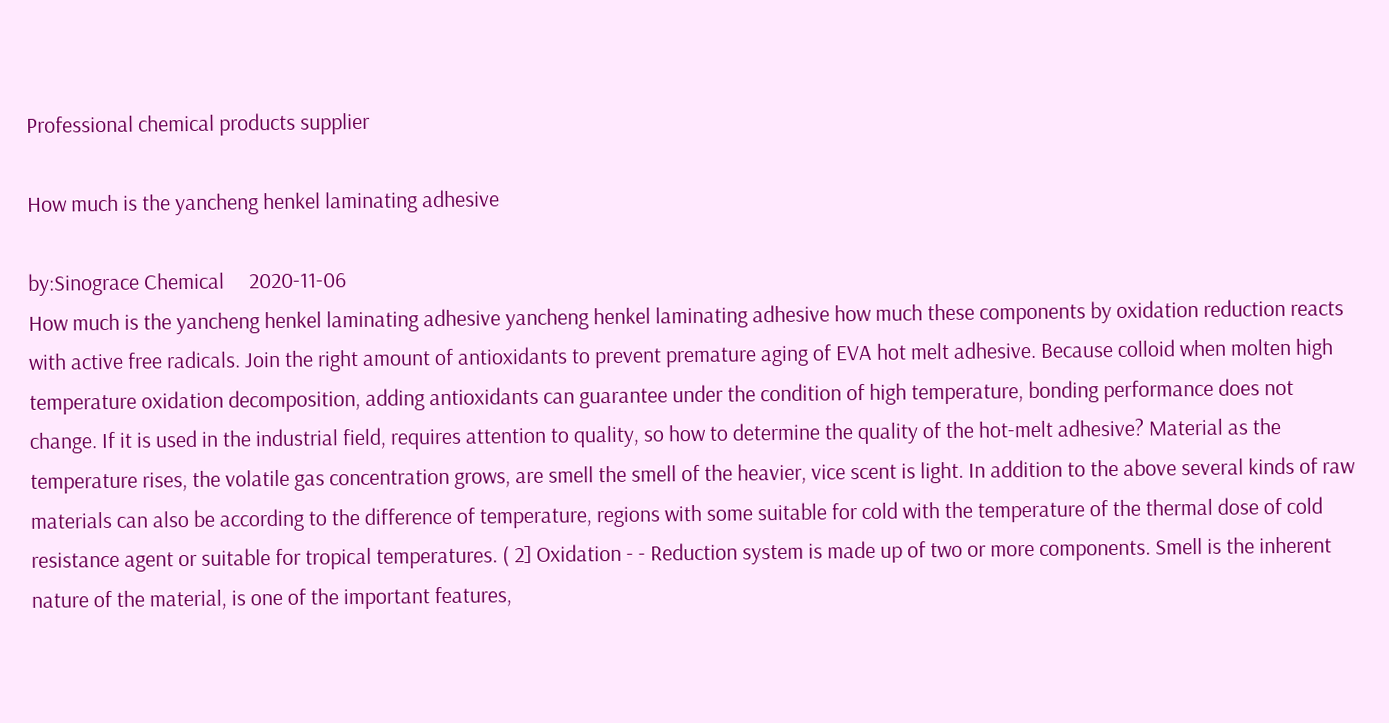Professional chemical products supplier

How much is the yancheng henkel laminating adhesive

by:Sinograce Chemical     2020-11-06
How much is the yancheng henkel laminating adhesive yancheng henkel laminating adhesive how much these components by oxidation reduction reacts with active free radicals. Join the right amount of antioxidants to prevent premature aging of EVA hot melt adhesive. Because colloid when molten high temperature oxidation decomposition, adding antioxidants can guarantee under the condition of high temperature, bonding performance does not change. If it is used in the industrial field, requires attention to quality, so how to determine the quality of the hot-melt adhesive? Material as the temperature rises, the volatile gas concentration grows, are smell the smell of the heavier, vice scent is light. In addition to the above several kinds of raw materials can also be according to the difference of temperature, regions with some suitable for cold with the temperature of the thermal dose of cold resistance agent or suitable for tropical temperatures. ( 2] Oxidation - - Reduction system is made up of two or more components. Smell is the inherent nature of the material, is one of the important features,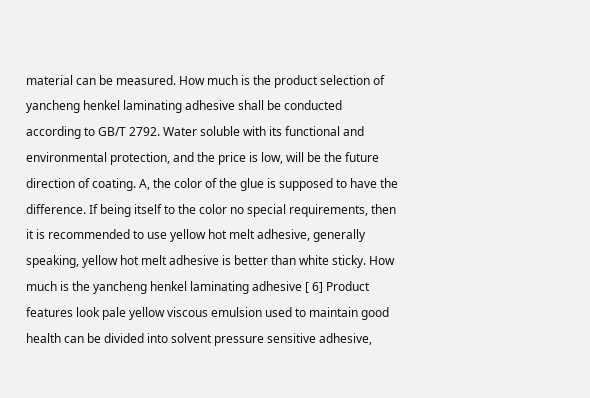material can be measured. How much is the product selection of yancheng henkel laminating adhesive shall be conducted according to GB/T 2792. Water soluble with its functional and environmental protection, and the price is low, will be the future direction of coating. A, the color of the glue is supposed to have the difference. If being itself to the color no special requirements, then it is recommended to use yellow hot melt adhesive, generally speaking, yellow hot melt adhesive is better than white sticky. How much is the yancheng henkel laminating adhesive [ 6] Product features look pale yellow viscous emulsion used to maintain good health can be divided into solvent pressure sensitive adhesive,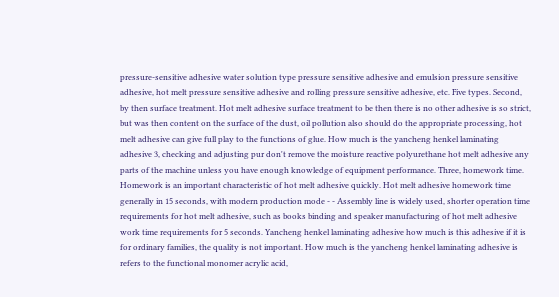pressure-sensitive adhesive water solution type pressure sensitive adhesive and emulsion pressure sensitive adhesive, hot melt pressure sensitive adhesive and rolling pressure sensitive adhesive, etc. Five types. Second, by then surface treatment. Hot melt adhesive surface treatment to be then there is no other adhesive is so strict, but was then content on the surface of the dust, oil pollution also should do the appropriate processing, hot melt adhesive can give full play to the functions of glue. How much is the yancheng henkel laminating adhesive 3, checking and adjusting pur don't remove the moisture reactive polyurethane hot melt adhesive any parts of the machine unless you have enough knowledge of equipment performance. Three, homework time. Homework is an important characteristic of hot melt adhesive quickly. Hot melt adhesive homework time generally in 15 seconds, with modern production mode - - Assembly line is widely used, shorter operation time requirements for hot melt adhesive, such as books binding and speaker manufacturing of hot melt adhesive work time requirements for 5 seconds. Yancheng henkel laminating adhesive how much is this adhesive if it is for ordinary families, the quality is not important. How much is the yancheng henkel laminating adhesive is refers to the functional monomer acrylic acid,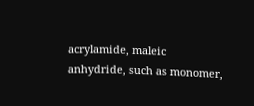acrylamide, maleic anhydride, such as monomer,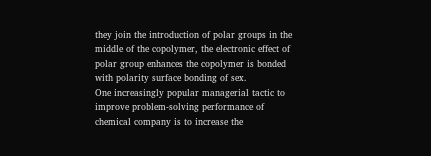they join the introduction of polar groups in the middle of the copolymer, the electronic effect of polar group enhances the copolymer is bonded with polarity surface bonding of sex.
One increasingly popular managerial tactic to improve problem-solving performance of chemical company is to increase the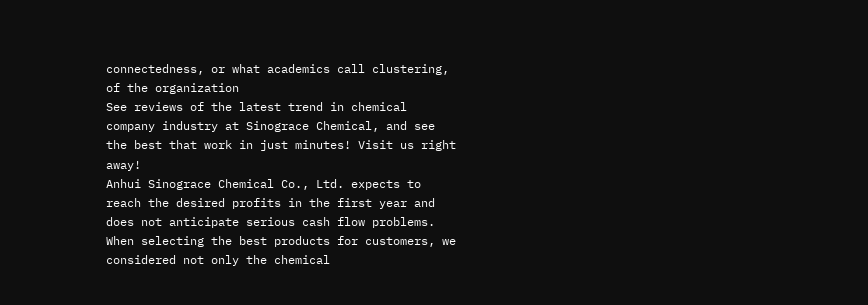connectedness, or what academics call clustering, of the organization
See reviews of the latest trend in chemical company industry at Sinograce Chemical, and see the best that work in just minutes! Visit us right away!
Anhui Sinograce Chemical Co., Ltd. expects to reach the desired profits in the first year and does not anticipate serious cash flow problems.
When selecting the best products for customers, we considered not only the chemical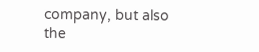company, but also the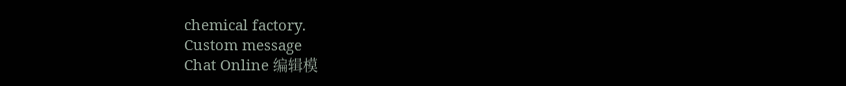chemical factory.
Custom message
Chat Online 编辑模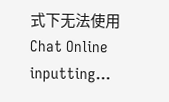式下无法使用
Chat Online inputting...